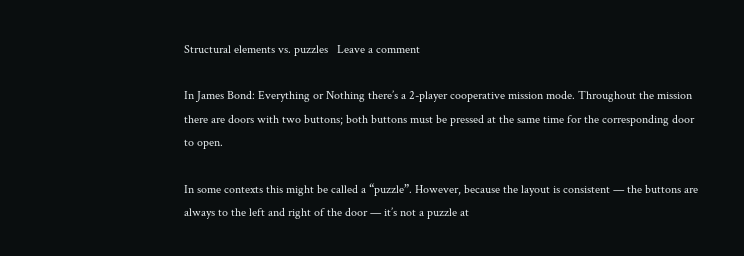Structural elements vs. puzzles   Leave a comment

In James Bond: Everything or Nothing there’s a 2-player cooperative mission mode. Throughout the mission there are doors with two buttons; both buttons must be pressed at the same time for the corresponding door to open.

In some contexts this might be called a “puzzle”. However, because the layout is consistent — the buttons are always to the left and right of the door — it’s not a puzzle at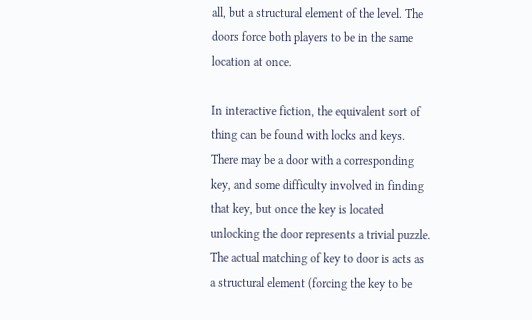all, but a structural element of the level. The doors force both players to be in the same location at once.

In interactive fiction, the equivalent sort of thing can be found with locks and keys. There may be a door with a corresponding key, and some difficulty involved in finding that key, but once the key is located unlocking the door represents a trivial puzzle. The actual matching of key to door is acts as a structural element (forcing the key to be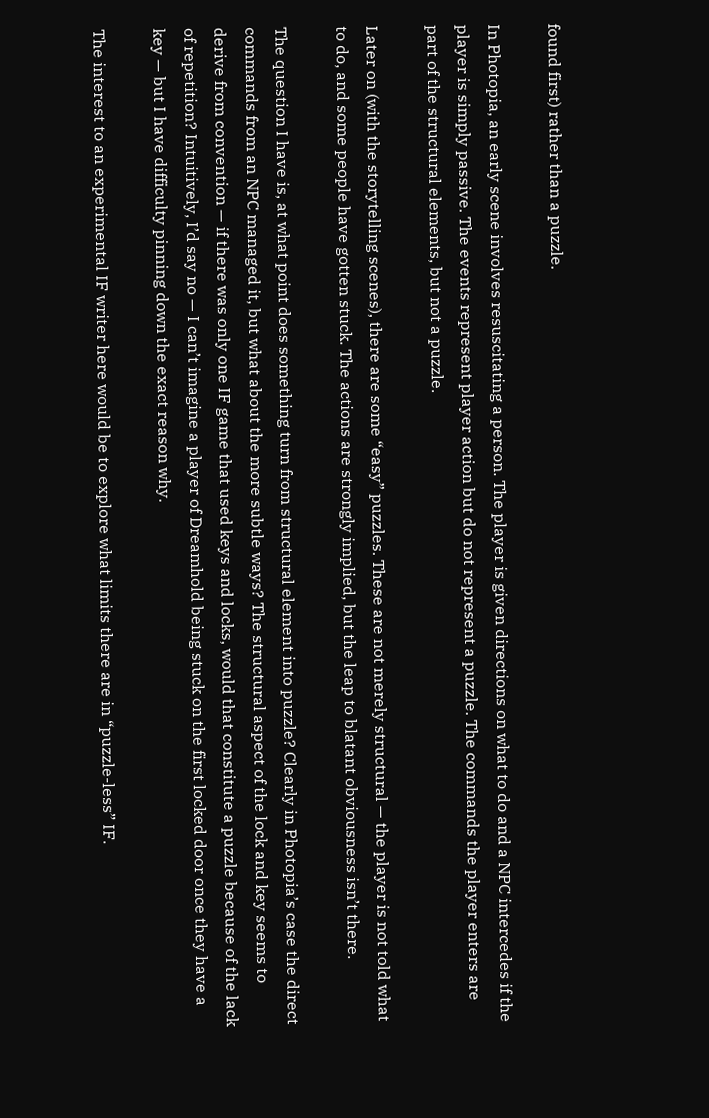found first) rather than a puzzle.

In Photopia, an early scene involves resuscitating a person. The player is given directions on what to do and a NPC intercedes if the player is simply passive. The events represent player action but do not represent a puzzle. The commands the player enters are part of the structural elements, but not a puzzle.

Later on (with the storytelling scenes), there are some “easy” puzzles. These are not merely structural — the player is not told what to do, and some people have gotten stuck. The actions are strongly implied, but the leap to blatant obviousness isn’t there.

The question I have is, at what point does something turn from structural element into puzzle? Clearly in Photopia’s case the direct commands from an NPC managed it, but what about the more subtle ways? The structural aspect of the lock and key seems to derive from convention — if there was only one IF game that used keys and locks, would that constitute a puzzle because of the lack of repetition? Intuitively, I’d say no — I can’t imagine a player of Dreamhold being stuck on the first locked door once they have a key — but I have difficulty pinning down the exact reason why.

The interest to an experimental IF writer here would be to explore what limits there are in “puzzle-less” IF.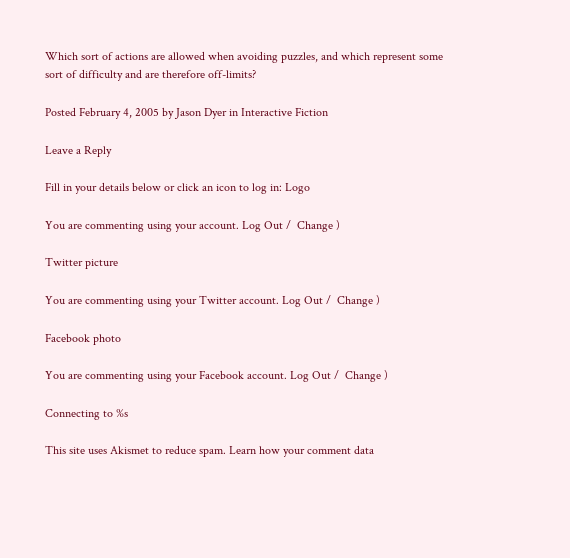Which sort of actions are allowed when avoiding puzzles, and which represent some sort of difficulty and are therefore off-limits?

Posted February 4, 2005 by Jason Dyer in Interactive Fiction

Leave a Reply

Fill in your details below or click an icon to log in: Logo

You are commenting using your account. Log Out /  Change )

Twitter picture

You are commenting using your Twitter account. Log Out /  Change )

Facebook photo

You are commenting using your Facebook account. Log Out /  Change )

Connecting to %s

This site uses Akismet to reduce spam. Learn how your comment data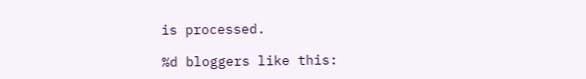is processed.

%d bloggers like this: